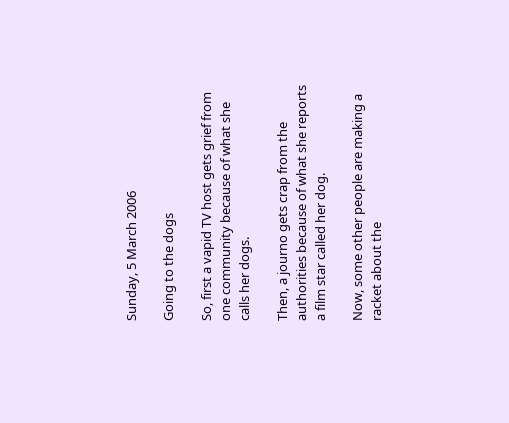Sunday, 5 March 2006

Going to the dogs

So, first a vapid TV host gets grief from one community because of what she calls her dogs.

Then, a journo gets crap from the authorities because of what she reports a film star called her dog.

Now, some other people are making a racket about the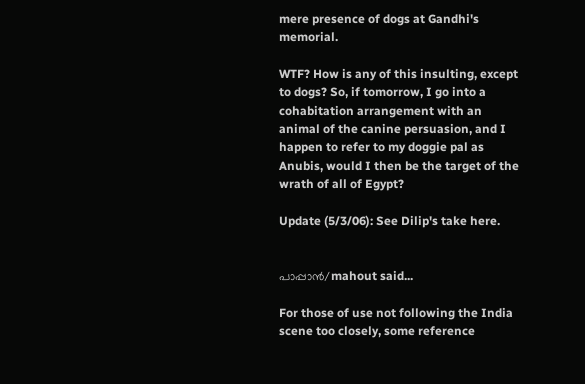mere presence of dogs at Gandhi's memorial.

WTF? How is any of this insulting, except to dogs? So, if tomorrow, I go into a cohabitation arrangement with an animal of the canine persuasion, and I happen to refer to my doggie pal as Anubis, would I then be the target of the wrath of all of Egypt?

Update (5/3/06): See Dilip's take here.


പാപ്പാന്‍‌/mahout said...

For those of use not following the India scene too closely, some reference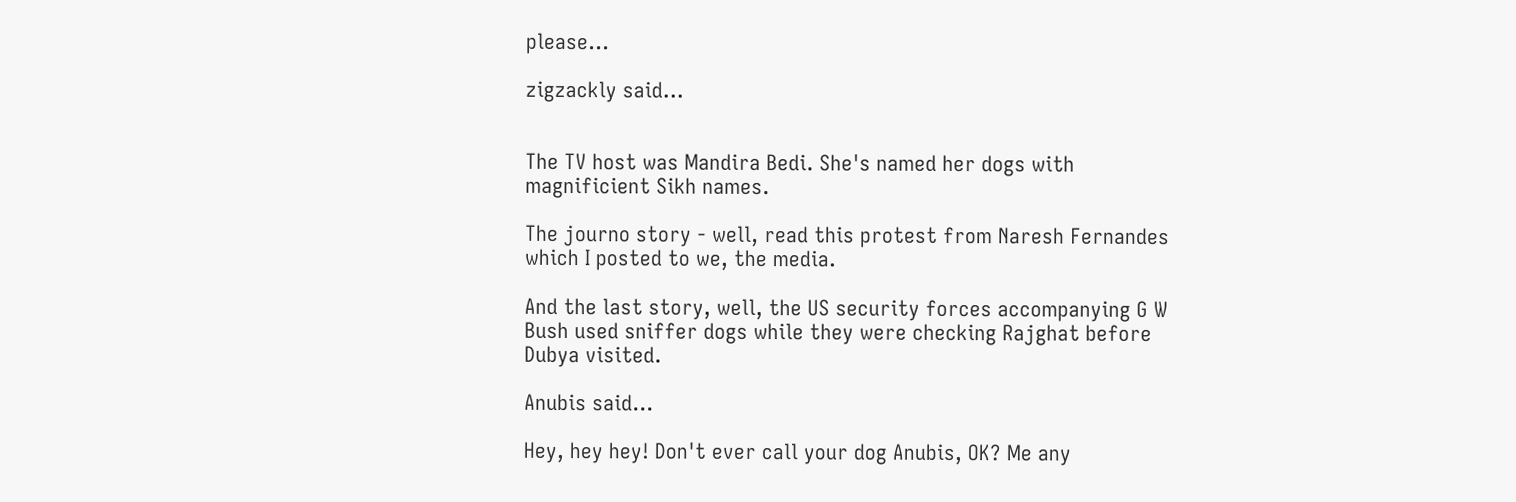please...

zigzackly said...


The TV host was Mandira Bedi. She's named her dogs with magnificient Sikh names.

The journo story - well, read this protest from Naresh Fernandes which I posted to we, the media.

And the last story, well, the US security forces accompanying G W Bush used sniffer dogs while they were checking Rajghat before Dubya visited.

Anubis said...

Hey, hey hey! Don't ever call your dog Anubis, OK? Me any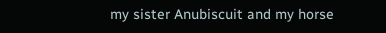my sister Anubiscuit and my horse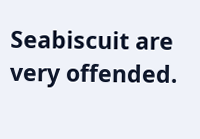Seabiscuit are very offended.